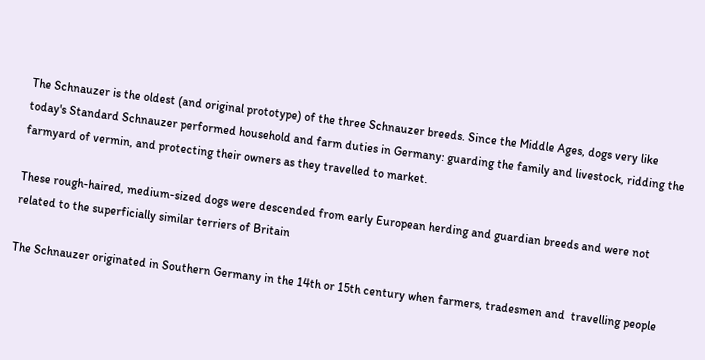The Schnauzer is the oldest (and original prototype) of the three Schnauzer breeds. Since the Middle Ages, dogs very like today's Standard Schnauzer performed household and farm duties in Germany: guarding the family and livestock, ridding the farmyard of vermin, and protecting their owners as they travelled to market.

These rough-haired, medium-sized dogs were descended from early European herding and guardian breeds and were not related to the superficially similar terriers of Britain

The Schnauzer originated in Southern Germany in the 14th or 15th century when farmers, tradesmen and  travelling people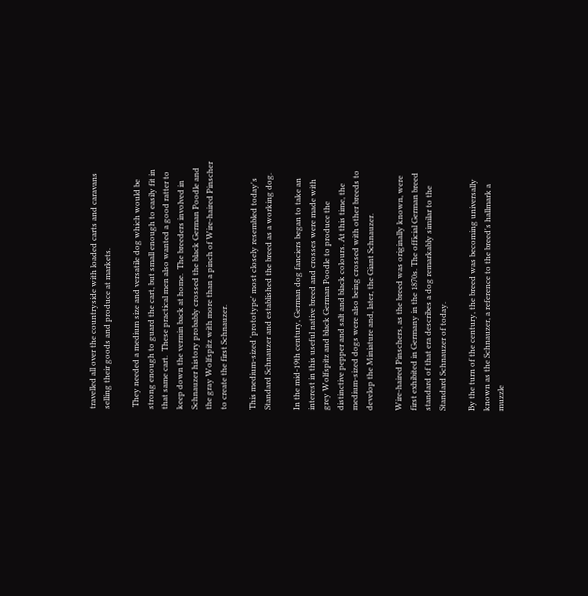travelled all over the countryside with loaded carts and caravans selling their goods and produce at markets.

 They needed a medium size and versatile dog which would be strong enough to guard the cart, but small enough to easily fit in that same cart.  These practical men also wanted a good ratter to keep down the vermin back at home.  The breeders involved in Schnauzer history probably crossed the black German Poodle and the gray Wolfspitz with more than a pinch of Wire-haired Pinscher to create the first Schnauzer.

This medium-sized 'prototype' most closely resembled today's Standard Schnauzer and established the breed as a working dog.

In the mid-19th century, German dog fanciers began to take an interest in this useful native breed and crosses were made with grey Wolfspitz and black German Poodle to produce the distinctive pepper and salt and black colours. At this time, the medium-sized dogs were also being crossed with other breeds to develop the Miniature and, later, the Giant Schnauzer.

Wire-haired Pinschers, as the breed was originally known, were first exhibited in Germany in the 1870s. The official German breed standard of that era describes a dog remarkably similar to the Standard Schnauzer of today.

By the turn of the century, the breed was becoming universally known as the Schnauzer, a reference to the breed's hallmark a muzzle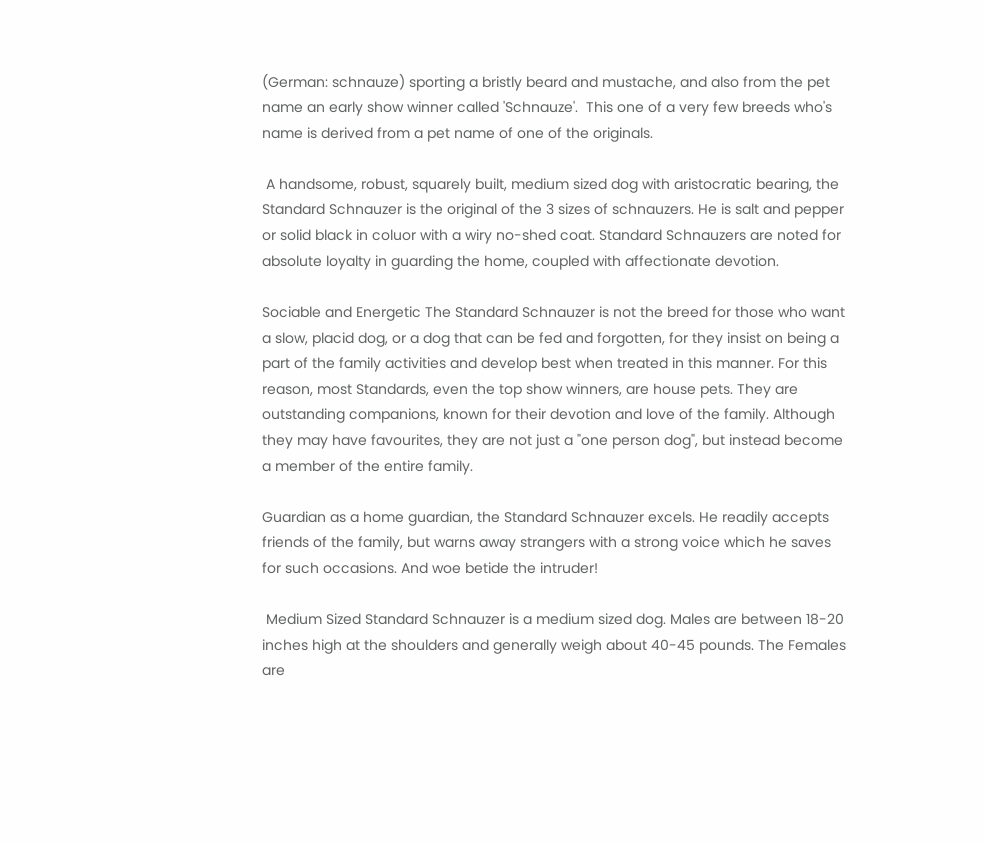(German: schnauze) sporting a bristly beard and mustache, and also from the pet name an early show winner called 'Schnauze'.  This one of a very few breeds who's name is derived from a pet name of one of the originals.

 A handsome, robust, squarely built, medium sized dog with aristocratic bearing, the Standard Schnauzer is the original of the 3 sizes of schnauzers. He is salt and pepper or solid black in coluor with a wiry no-shed coat. Standard Schnauzers are noted for absolute loyalty in guarding the home, coupled with affectionate devotion.

Sociable and Energetic The Standard Schnauzer is not the breed for those who want a slow, placid dog, or a dog that can be fed and forgotten, for they insist on being a part of the family activities and develop best when treated in this manner. For this reason, most Standards, even the top show winners, are house pets. They are outstanding companions, known for their devotion and love of the family. Although they may have favourites, they are not just a "one person dog", but instead become a member of the entire family.

Guardian as a home guardian, the Standard Schnauzer excels. He readily accepts friends of the family, but warns away strangers with a strong voice which he saves for such occasions. And woe betide the intruder!

 Medium Sized Standard Schnauzer is a medium sized dog. Males are between 18-20 inches high at the shoulders and generally weigh about 40-45 pounds. The Females are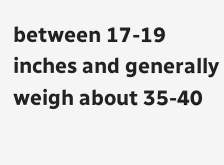between 17-19 inches and generally weigh about 35-40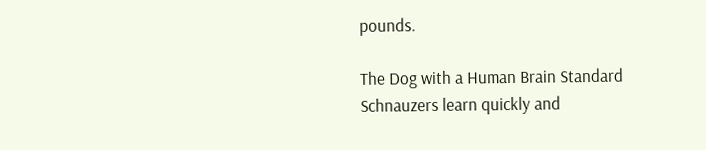pounds.

The Dog with a Human Brain Standard Schnauzers learn quickly and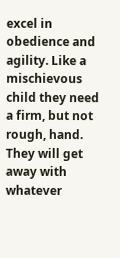excel in obedience and agility. Like a mischievous child they need a firm, but not rough, hand. They will get away with whatever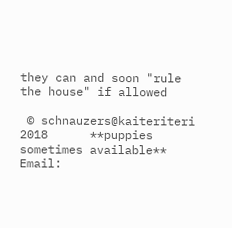they can and soon "rule the house" if allowed

 © schnauzers@kaiteriteri 2018      **puppies sometimes available**    Email: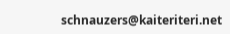schnauzers@kaiteriteri.net